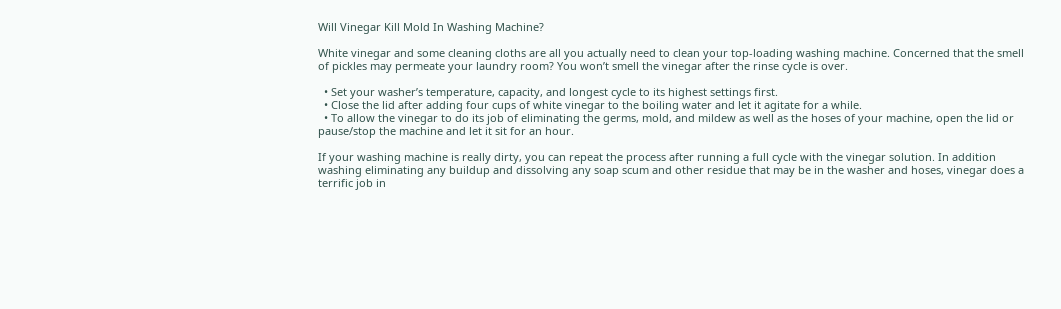Will Vinegar Kill Mold In Washing Machine?

White vinegar and some cleaning cloths are all you actually need to clean your top-loading washing machine. Concerned that the smell of pickles may permeate your laundry room? You won’t smell the vinegar after the rinse cycle is over.

  • Set your washer’s temperature, capacity, and longest cycle to its highest settings first.
  • Close the lid after adding four cups of white vinegar to the boiling water and let it agitate for a while.
  • To allow the vinegar to do its job of eliminating the germs, mold, and mildew as well as the hoses of your machine, open the lid or pause/stop the machine and let it sit for an hour.

If your washing machine is really dirty, you can repeat the process after running a full cycle with the vinegar solution. In addition washing eliminating any buildup and dissolving any soap scum and other residue that may be in the washer and hoses, vinegar does a terrific job in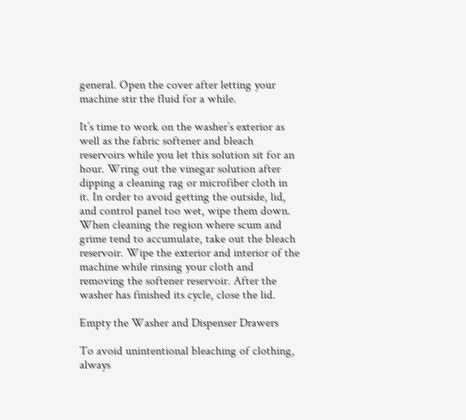general. Open the cover after letting your machine stir the fluid for a while.

It’s time to work on the washer’s exterior as well as the fabric softener and bleach reservoirs while you let this solution sit for an hour. Wring out the vinegar solution after dipping a cleaning rag or microfiber cloth in it. In order to avoid getting the outside, lid, and control panel too wet, wipe them down. When cleaning the region where scum and grime tend to accumulate, take out the bleach reservoir. Wipe the exterior and interior of the machine while rinsing your cloth and removing the softener reservoir. After the washer has finished its cycle, close the lid.

Empty the Washer and Dispenser Drawers

To avoid unintentional bleaching of clothing, always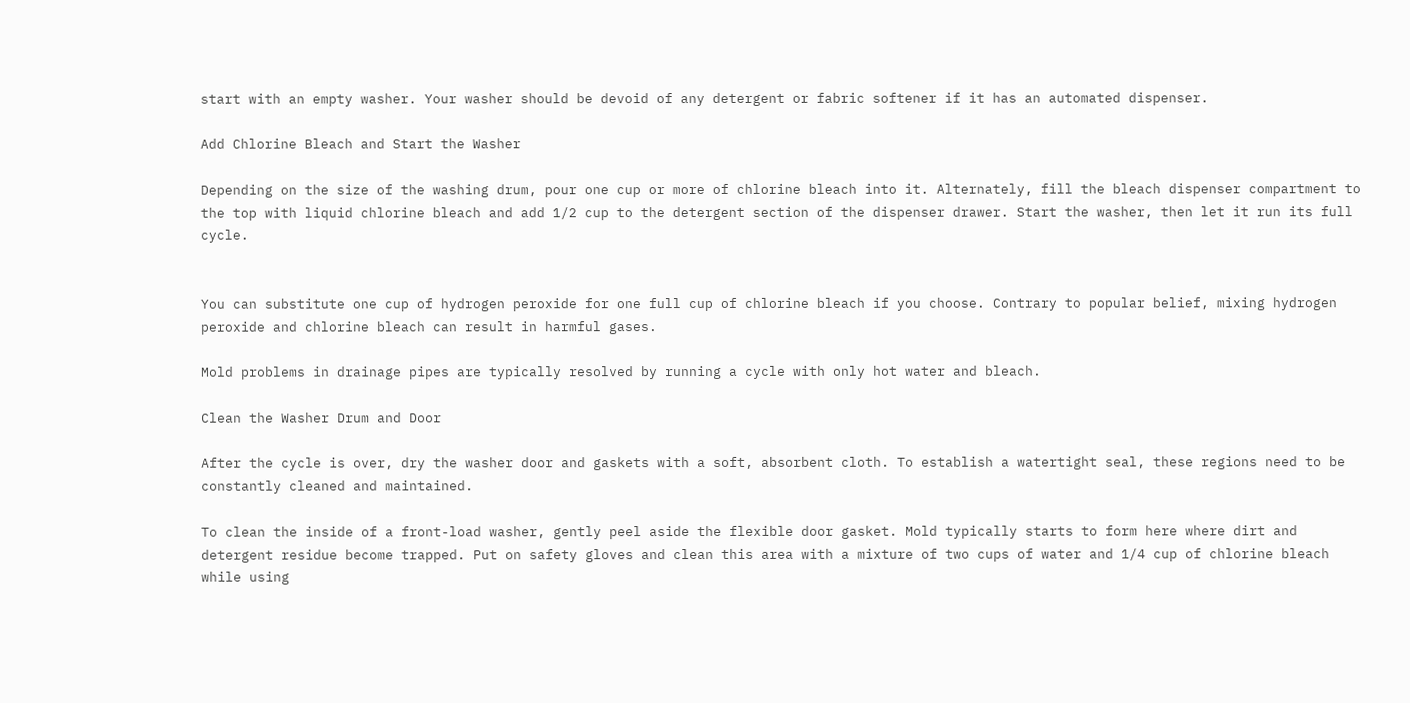start with an empty washer. Your washer should be devoid of any detergent or fabric softener if it has an automated dispenser.

Add Chlorine Bleach and Start the Washer

Depending on the size of the washing drum, pour one cup or more of chlorine bleach into it. Alternately, fill the bleach dispenser compartment to the top with liquid chlorine bleach and add 1/2 cup to the detergent section of the dispenser drawer. Start the washer, then let it run its full cycle.


You can substitute one cup of hydrogen peroxide for one full cup of chlorine bleach if you choose. Contrary to popular belief, mixing hydrogen peroxide and chlorine bleach can result in harmful gases.

Mold problems in drainage pipes are typically resolved by running a cycle with only hot water and bleach.

Clean the Washer Drum and Door

After the cycle is over, dry the washer door and gaskets with a soft, absorbent cloth. To establish a watertight seal, these regions need to be constantly cleaned and maintained.

To clean the inside of a front-load washer, gently peel aside the flexible door gasket. Mold typically starts to form here where dirt and detergent residue become trapped. Put on safety gloves and clean this area with a mixture of two cups of water and 1/4 cup of chlorine bleach while using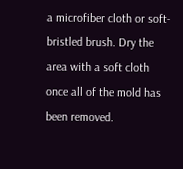a microfiber cloth or soft-bristled brush. Dry the area with a soft cloth once all of the mold has been removed.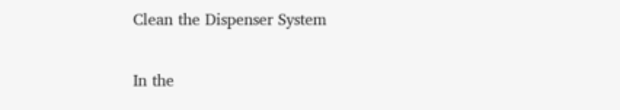Clean the Dispenser System

In the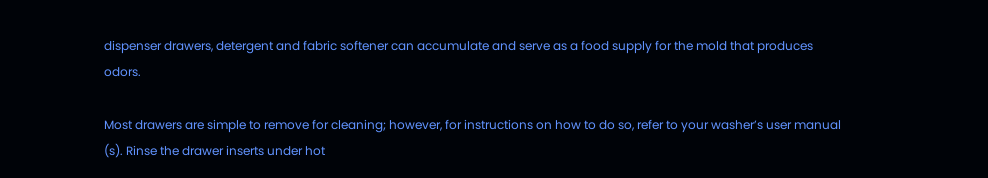dispenser drawers, detergent and fabric softener can accumulate and serve as a food supply for the mold that produces odors.

Most drawers are simple to remove for cleaning; however, for instructions on how to do so, refer to your washer’s user manual (s). Rinse the drawer inserts under hot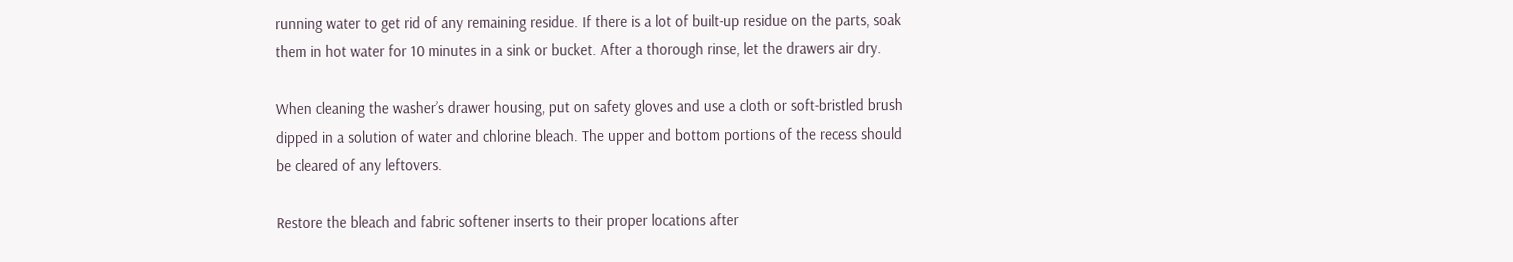running water to get rid of any remaining residue. If there is a lot of built-up residue on the parts, soak them in hot water for 10 minutes in a sink or bucket. After a thorough rinse, let the drawers air dry.

When cleaning the washer’s drawer housing, put on safety gloves and use a cloth or soft-bristled brush dipped in a solution of water and chlorine bleach. The upper and bottom portions of the recess should be cleared of any leftovers.

Restore the bleach and fabric softener inserts to their proper locations after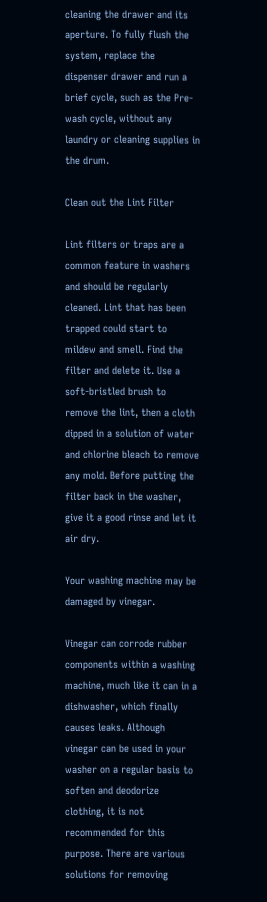cleaning the drawer and its aperture. To fully flush the system, replace the dispenser drawer and run a brief cycle, such as the Pre-wash cycle, without any laundry or cleaning supplies in the drum.

Clean out the Lint Filter

Lint filters or traps are a common feature in washers and should be regularly cleaned. Lint that has been trapped could start to mildew and smell. Find the filter and delete it. Use a soft-bristled brush to remove the lint, then a cloth dipped in a solution of water and chlorine bleach to remove any mold. Before putting the filter back in the washer, give it a good rinse and let it air dry.

Your washing machine may be damaged by vinegar.

Vinegar can corrode rubber components within a washing machine, much like it can in a dishwasher, which finally causes leaks. Although vinegar can be used in your washer on a regular basis to soften and deodorize clothing, it is not recommended for this purpose. There are various solutions for removing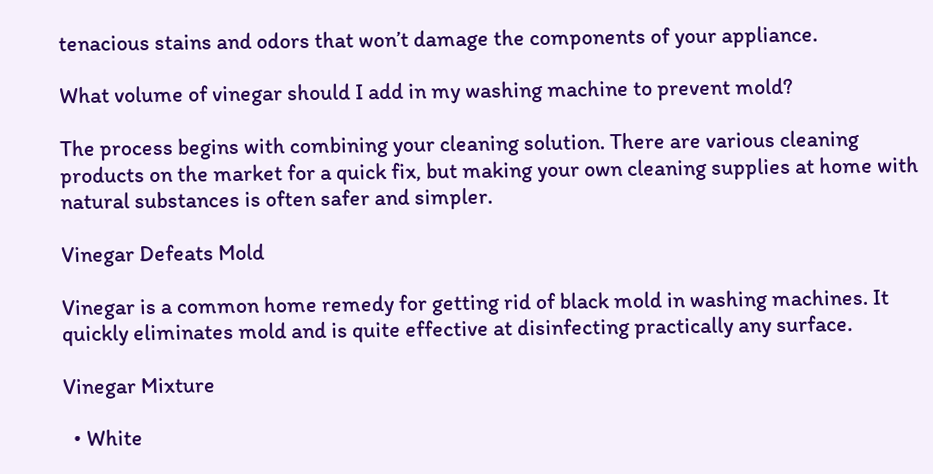tenacious stains and odors that won’t damage the components of your appliance.

What volume of vinegar should I add in my washing machine to prevent mold?

The process begins with combining your cleaning solution. There are various cleaning products on the market for a quick fix, but making your own cleaning supplies at home with natural substances is often safer and simpler.

Vinegar Defeats Mold

Vinegar is a common home remedy for getting rid of black mold in washing machines. It quickly eliminates mold and is quite effective at disinfecting practically any surface.

Vinegar Mixture

  • White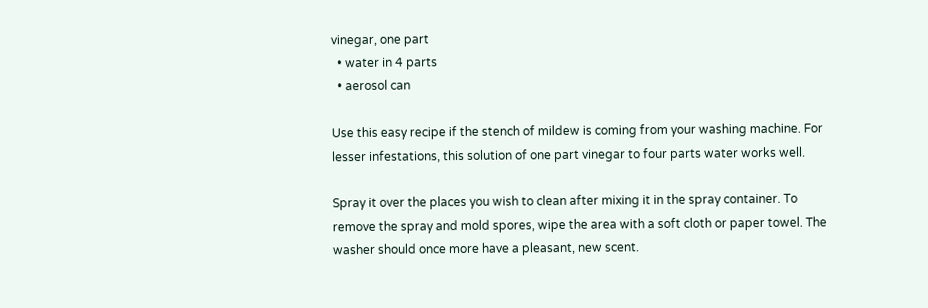vinegar, one part
  • water in 4 parts
  • aerosol can

Use this easy recipe if the stench of mildew is coming from your washing machine. For lesser infestations, this solution of one part vinegar to four parts water works well.

Spray it over the places you wish to clean after mixing it in the spray container. To remove the spray and mold spores, wipe the area with a soft cloth or paper towel. The washer should once more have a pleasant, new scent.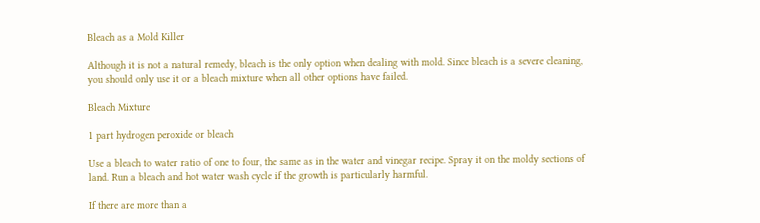Bleach as a Mold Killer

Although it is not a natural remedy, bleach is the only option when dealing with mold. Since bleach is a severe cleaning, you should only use it or a bleach mixture when all other options have failed.

Bleach Mixture

1 part hydrogen peroxide or bleach

Use a bleach to water ratio of one to four, the same as in the water and vinegar recipe. Spray it on the moldy sections of land. Run a bleach and hot water wash cycle if the growth is particularly harmful.

If there are more than a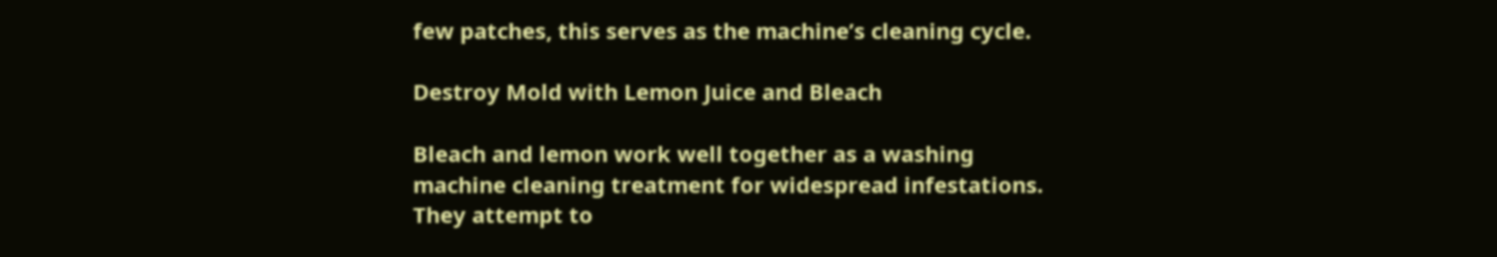few patches, this serves as the machine’s cleaning cycle.

Destroy Mold with Lemon Juice and Bleach

Bleach and lemon work well together as a washing machine cleaning treatment for widespread infestations. They attempt to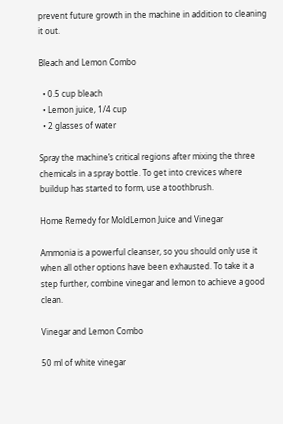prevent future growth in the machine in addition to cleaning it out.

Bleach and Lemon Combo

  • 0.5 cup bleach
  • Lemon juice, 1/4 cup
  • 2 glasses of water

Spray the machine’s critical regions after mixing the three chemicals in a spray bottle. To get into crevices where buildup has started to form, use a toothbrush.

Home Remedy for MoldLemon Juice and Vinegar

Ammonia is a powerful cleanser, so you should only use it when all other options have been exhausted. To take it a step further, combine vinegar and lemon to achieve a good clean.

Vinegar and Lemon Combo

50 ml of white vinegar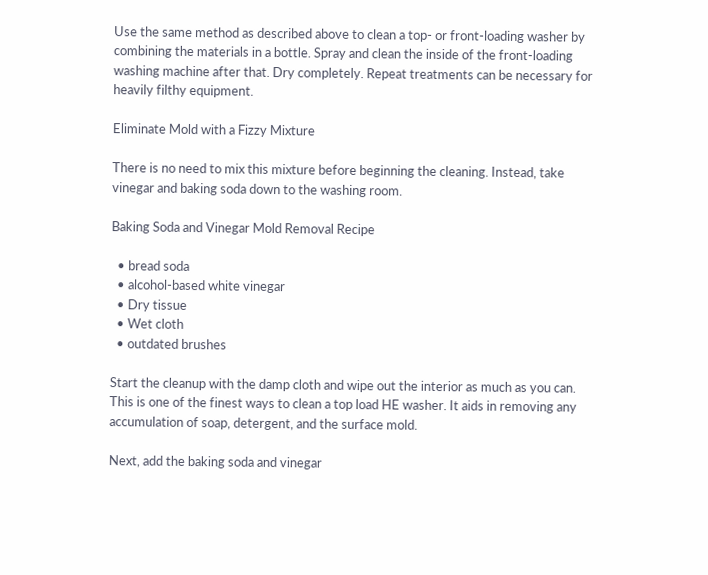Use the same method as described above to clean a top- or front-loading washer by combining the materials in a bottle. Spray and clean the inside of the front-loading washing machine after that. Dry completely. Repeat treatments can be necessary for heavily filthy equipment.

Eliminate Mold with a Fizzy Mixture

There is no need to mix this mixture before beginning the cleaning. Instead, take vinegar and baking soda down to the washing room.

Baking Soda and Vinegar Mold Removal Recipe

  • bread soda
  • alcohol-based white vinegar
  • Dry tissue
  • Wet cloth
  • outdated brushes

Start the cleanup with the damp cloth and wipe out the interior as much as you can. This is one of the finest ways to clean a top load HE washer. It aids in removing any accumulation of soap, detergent, and the surface mold.

Next, add the baking soda and vinegar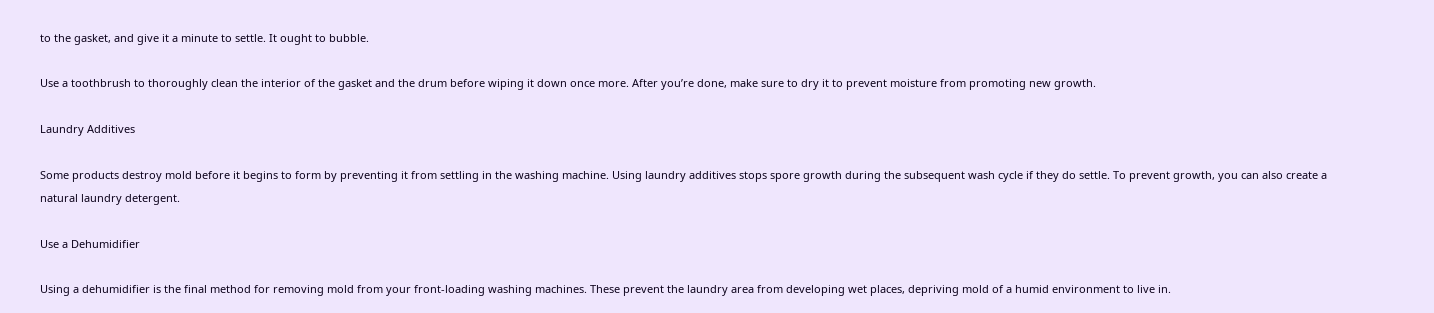to the gasket, and give it a minute to settle. It ought to bubble.

Use a toothbrush to thoroughly clean the interior of the gasket and the drum before wiping it down once more. After you’re done, make sure to dry it to prevent moisture from promoting new growth.

Laundry Additives

Some products destroy mold before it begins to form by preventing it from settling in the washing machine. Using laundry additives stops spore growth during the subsequent wash cycle if they do settle. To prevent growth, you can also create a natural laundry detergent.

Use a Dehumidifier

Using a dehumidifier is the final method for removing mold from your front-loading washing machines. These prevent the laundry area from developing wet places, depriving mold of a humid environment to live in.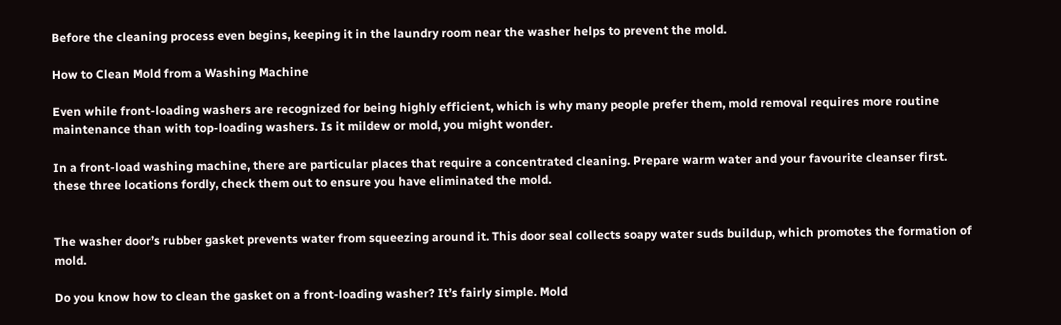Before the cleaning process even begins, keeping it in the laundry room near the washer helps to prevent the mold.

How to Clean Mold from a Washing Machine

Even while front-loading washers are recognized for being highly efficient, which is why many people prefer them, mold removal requires more routine maintenance than with top-loading washers. Is it mildew or mold, you might wonder.

In a front-load washing machine, there are particular places that require a concentrated cleaning. Prepare warm water and your favourite cleanser first. these three locations fordly, check them out to ensure you have eliminated the mold.


The washer door’s rubber gasket prevents water from squeezing around it. This door seal collects soapy water suds buildup, which promotes the formation of mold.

Do you know how to clean the gasket on a front-loading washer? It’s fairly simple. Mold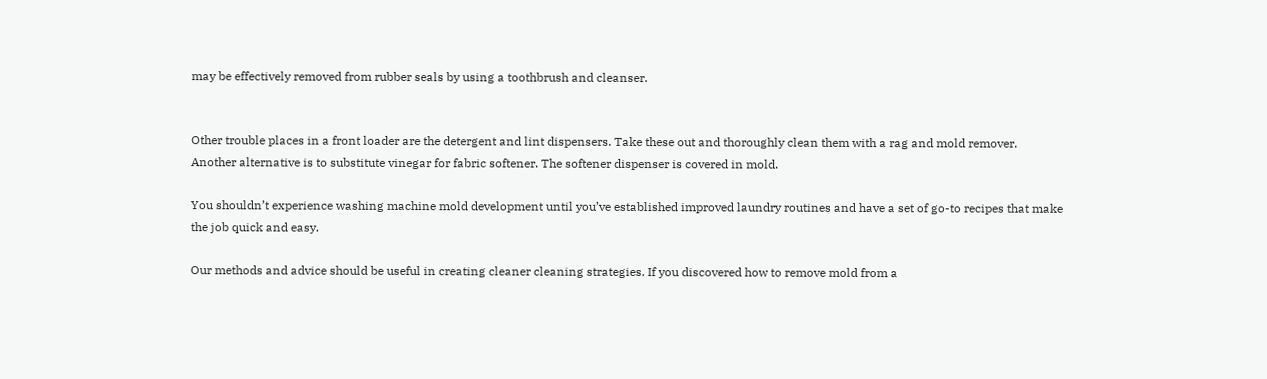may be effectively removed from rubber seals by using a toothbrush and cleanser.


Other trouble places in a front loader are the detergent and lint dispensers. Take these out and thoroughly clean them with a rag and mold remover. Another alternative is to substitute vinegar for fabric softener. The softener dispenser is covered in mold.

You shouldn’t experience washing machine mold development until you’ve established improved laundry routines and have a set of go-to recipes that make the job quick and easy.

Our methods and advice should be useful in creating cleaner cleaning strategies. If you discovered how to remove mold from a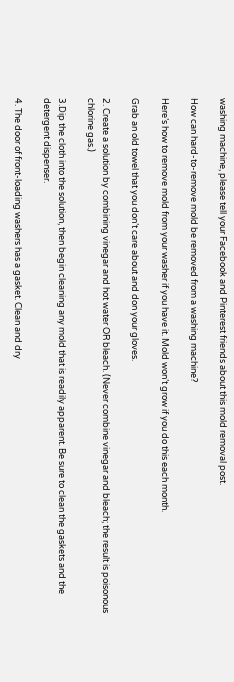washing machine, please tell your Facebook and Pinterest friends about this mold removal post.

How can hard-to-remove mold be removed from a washing machine?

Here’s how to remove mold from your washer if you have it. Mold won’t grow if you do this each month.

Grab an old towel that you don’t care about and don your gloves.

2. Create a solution by combining vinegar and hot water OR bleach. (Never combine vinegar and bleach; the result is poisonous chlorine gas.)

3.Dip the cloth into the solution, then begin cleaning any mold that is readily apparent. Be sure to clean the gaskets and the detergent dispenser.

4. The door of front-loading washers has a gasket. Clean and dry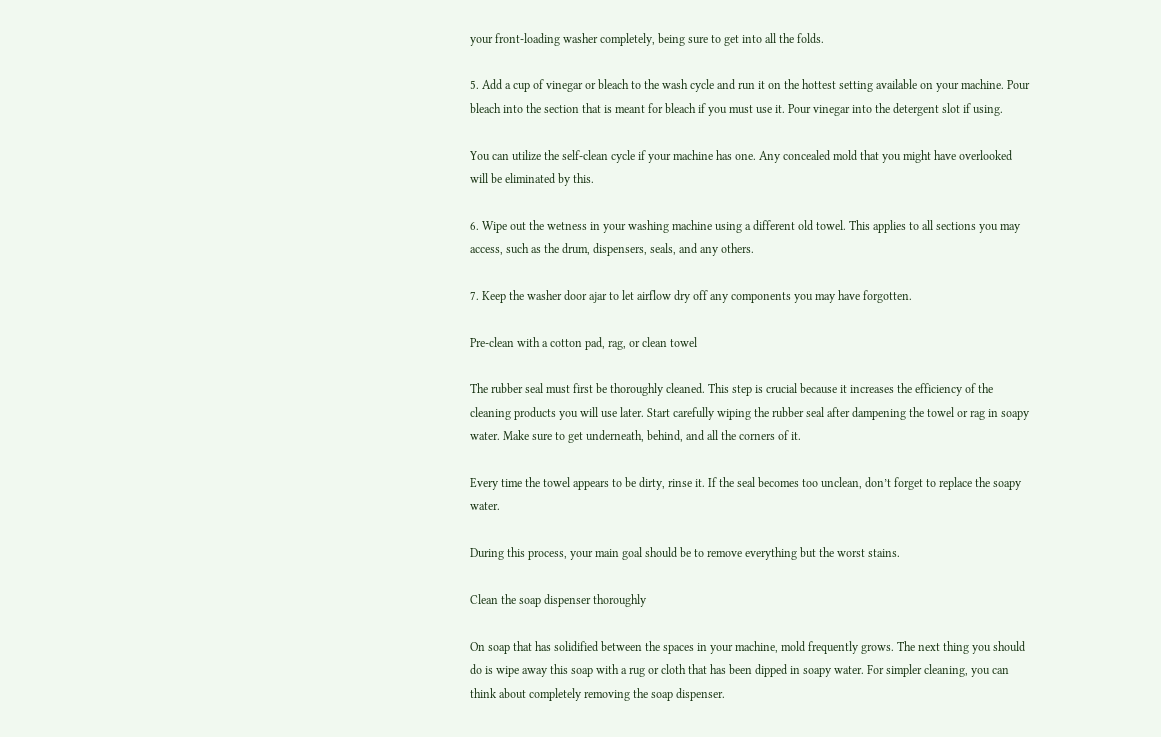your front-loading washer completely, being sure to get into all the folds.

5. Add a cup of vinegar or bleach to the wash cycle and run it on the hottest setting available on your machine. Pour bleach into the section that is meant for bleach if you must use it. Pour vinegar into the detergent slot if using.

You can utilize the self-clean cycle if your machine has one. Any concealed mold that you might have overlooked will be eliminated by this.

6. Wipe out the wetness in your washing machine using a different old towel. This applies to all sections you may access, such as the drum, dispensers, seals, and any others.

7. Keep the washer door ajar to let airflow dry off any components you may have forgotten.

Pre-clean with a cotton pad, rag, or clean towel

The rubber seal must first be thoroughly cleaned. This step is crucial because it increases the efficiency of the cleaning products you will use later. Start carefully wiping the rubber seal after dampening the towel or rag in soapy water. Make sure to get underneath, behind, and all the corners of it.

Every time the towel appears to be dirty, rinse it. If the seal becomes too unclean, don’t forget to replace the soapy water.

During this process, your main goal should be to remove everything but the worst stains.

Clean the soap dispenser thoroughly

On soap that has solidified between the spaces in your machine, mold frequently grows. The next thing you should do is wipe away this soap with a rug or cloth that has been dipped in soapy water. For simpler cleaning, you can think about completely removing the soap dispenser.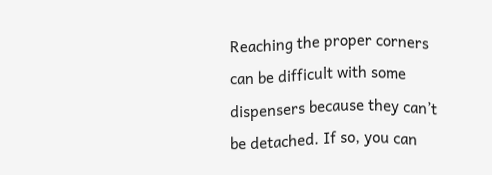Reaching the proper corners can be difficult with some dispensers because they can’t be detached. If so, you can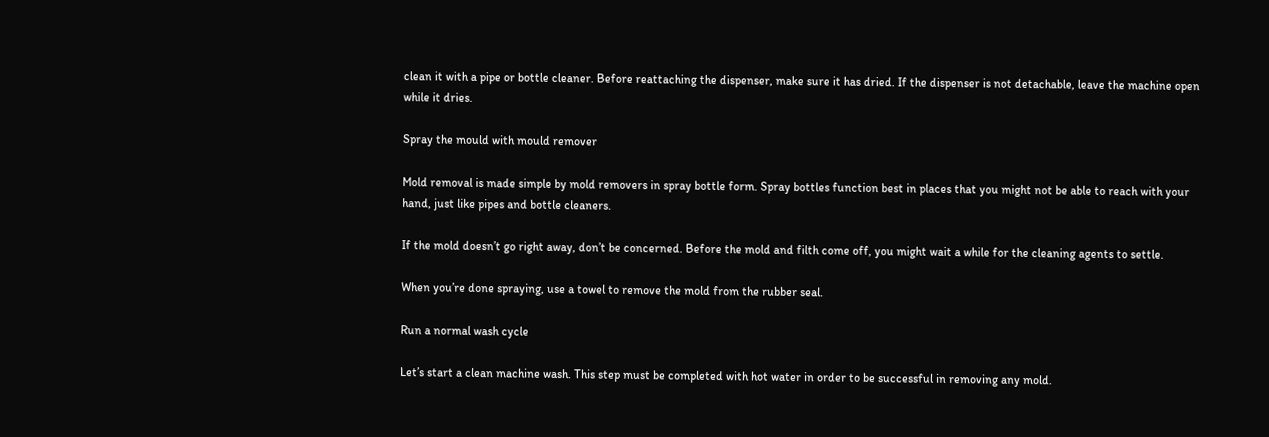clean it with a pipe or bottle cleaner. Before reattaching the dispenser, make sure it has dried. If the dispenser is not detachable, leave the machine open while it dries.

Spray the mould with mould remover

Mold removal is made simple by mold removers in spray bottle form. Spray bottles function best in places that you might not be able to reach with your hand, just like pipes and bottle cleaners.

If the mold doesn’t go right away, don’t be concerned. Before the mold and filth come off, you might wait a while for the cleaning agents to settle.

When you’re done spraying, use a towel to remove the mold from the rubber seal.

Run a normal wash cycle

Let’s start a clean machine wash. This step must be completed with hot water in order to be successful in removing any mold.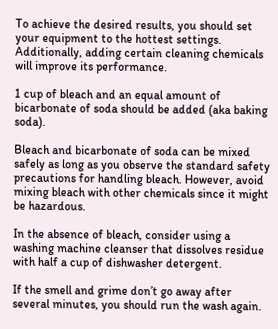To achieve the desired results, you should set your equipment to the hottest settings. Additionally, adding certain cleaning chemicals will improve its performance.

1 cup of bleach and an equal amount of bicarbonate of soda should be added (aka baking soda).

Bleach and bicarbonate of soda can be mixed safely as long as you observe the standard safety precautions for handling bleach. However, avoid mixing bleach with other chemicals since it might be hazardous.

In the absence of bleach, consider using a washing machine cleanser that dissolves residue with half a cup of dishwasher detergent.

If the smell and grime don’t go away after several minutes, you should run the wash again.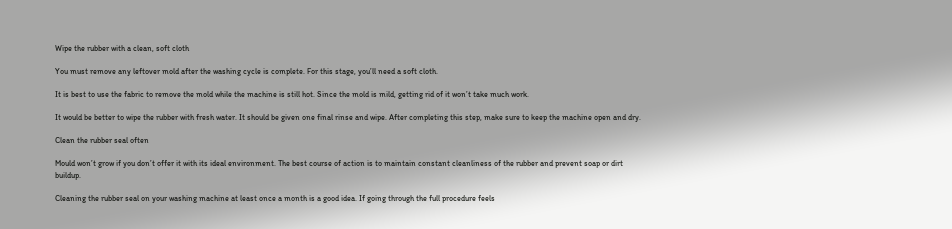Wipe the rubber with a clean, soft cloth

You must remove any leftover mold after the washing cycle is complete. For this stage, you’ll need a soft cloth.

It is best to use the fabric to remove the mold while the machine is still hot. Since the mold is mild, getting rid of it won’t take much work.

It would be better to wipe the rubber with fresh water. It should be given one final rinse and wipe. After completing this step, make sure to keep the machine open and dry.

Clean the rubber seal often

Mould won’t grow if you don’t offer it with its ideal environment. The best course of action is to maintain constant cleanliness of the rubber and prevent soap or dirt buildup.

Cleaning the rubber seal on your washing machine at least once a month is a good idea. If going through the full procedure feels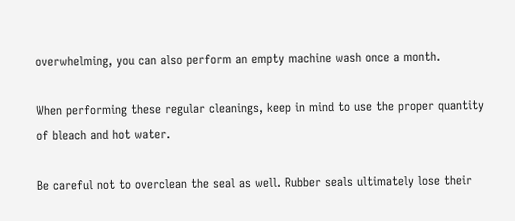overwhelming, you can also perform an empty machine wash once a month.

When performing these regular cleanings, keep in mind to use the proper quantity of bleach and hot water.

Be careful not to overclean the seal as well. Rubber seals ultimately lose their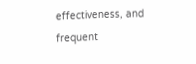effectiveness, and frequent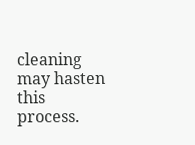cleaning may hasten this process.